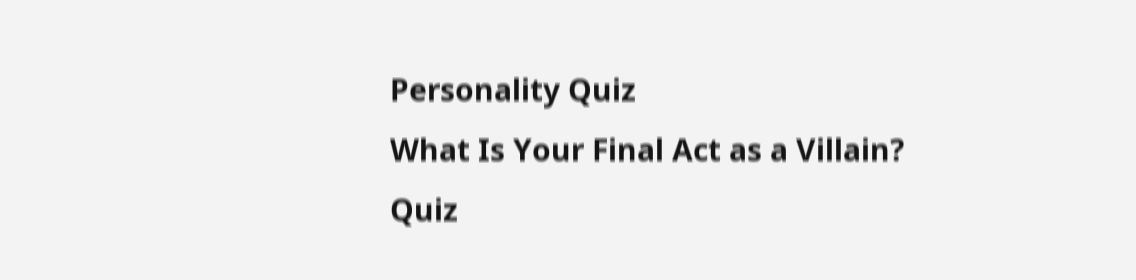Personality Quiz
What Is Your Final Act as a Villain?
Quiz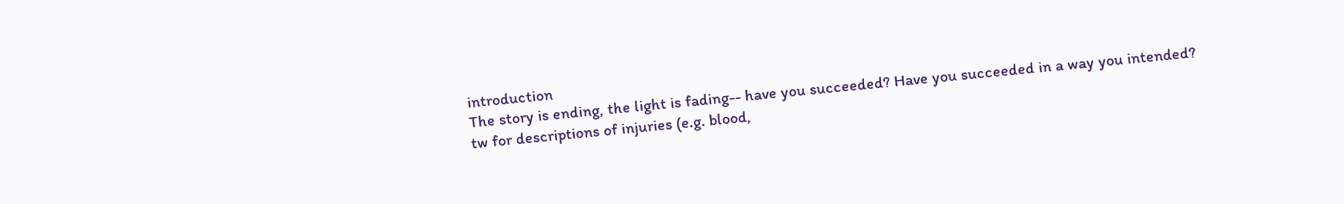introduction
The story is ending, the light is fading-- have you succeeded? Have you succeeded in a way you intended? tw for descriptions of injuries (e.g. blood,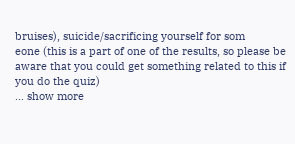bruises), suicide/sacrificing yourself for som
eone (this is a part of one of the results, so please be aware that you could get something related to this if you do the quiz)
... show more